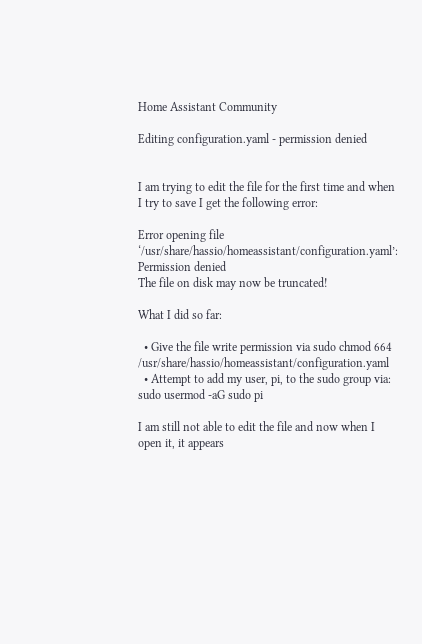Home Assistant Community

Editing configuration.yaml - permission denied


I am trying to edit the file for the first time and when I try to save I get the following error:

Error opening file ‘/usr/share/hassio/homeassistant/configuration.yaml’: Permission denied
The file on disk may now be truncated!

What I did so far:

  • Give the file write permission via sudo chmod 664 /usr/share/hassio/homeassistant/configuration.yaml
  • Attempt to add my user, pi, to the sudo group via: sudo usermod -aG sudo pi

I am still not able to edit the file and now when I open it, it appears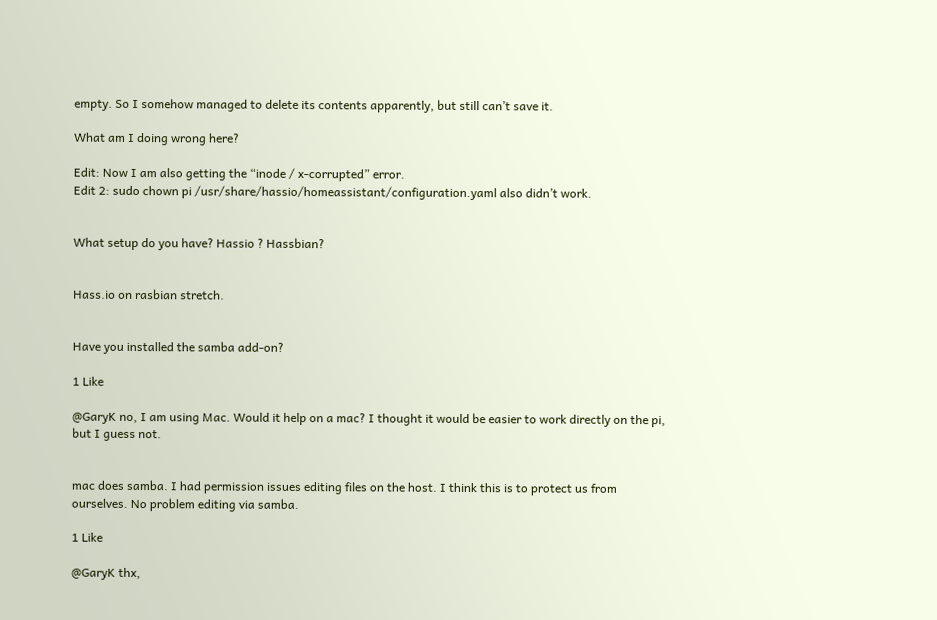empty. So I somehow managed to delete its contents apparently, but still can’t save it.

What am I doing wrong here?

Edit: Now I am also getting the “inode / x-corrupted” error.
Edit 2: sudo chown pi /usr/share/hassio/homeassistant/configuration.yaml also didn’t work.


What setup do you have? Hassio ? Hassbian?


Hass.io on rasbian stretch.


Have you installed the samba add-on?

1 Like

@GaryK no, I am using Mac. Would it help on a mac? I thought it would be easier to work directly on the pi, but I guess not.


mac does samba. I had permission issues editing files on the host. I think this is to protect us from ourselves. No problem editing via samba.

1 Like

@GaryK thx,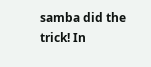samba did the trick! In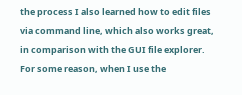the process I also learned how to edit files via command line, which also works great, in comparison with the GUI file explorer. For some reason, when I use the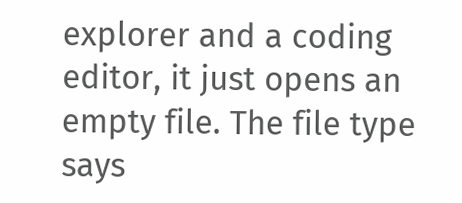explorer and a coding editor, it just opens an empty file. The file type says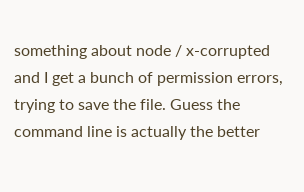something about node / x-corrupted and I get a bunch of permission errors, trying to save the file. Guess the command line is actually the better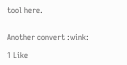tool here.


Another convert :wink:

1 Like